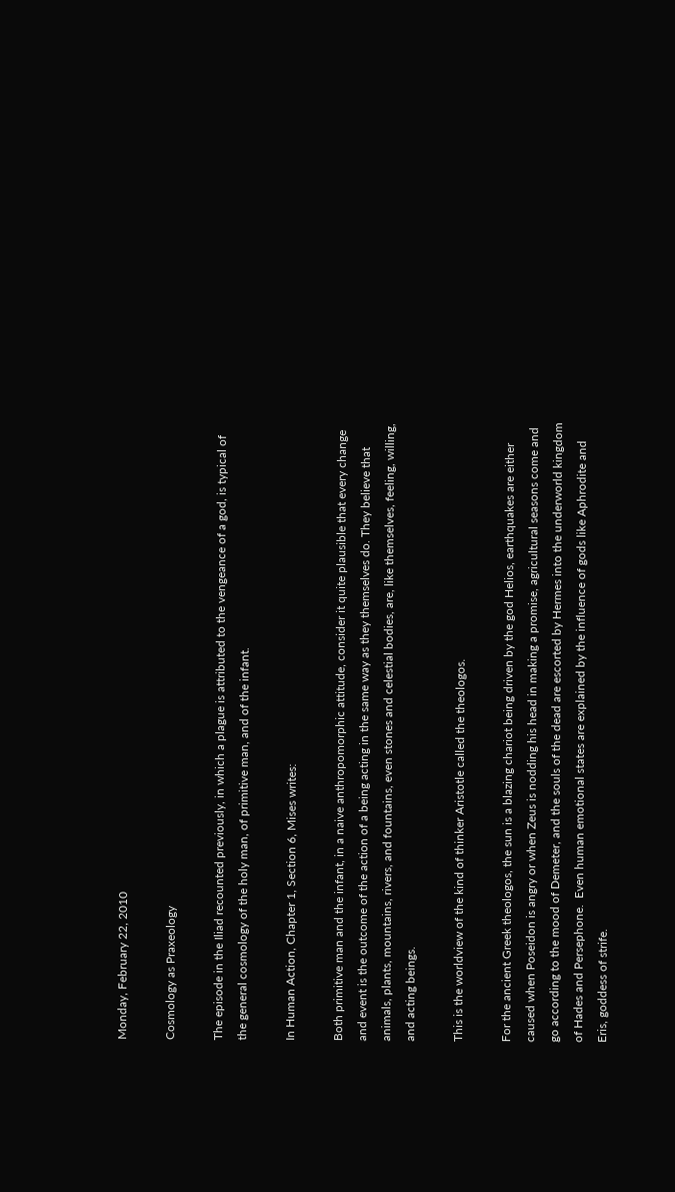Monday, February 22, 2010

Cosmology as Praxeology

The episode in the Iliad recounted previously, in which a plague is attributed to the vengeance of a god, is typical of the general cosmology of the holy man, of primitive man, and of the infant.

In Human Action, Chapter 1, Section 6, Mises writes:

Both primitive man and the infant, in a naive anthropomorphic attitude, consider it quite plausible that every change and event is the outcome of the action of a being acting in the same way as they themselves do. They believe that animals, plants, mountains, rivers, and fountains, even stones and celestial bodies, are, like themselves, feeling, willing, and acting beings.

This is the worldview of the kind of thinker Aristotle called the theologos.

For the ancient Greek theologos, the sun is a blazing chariot being driven by the god Helios, earthquakes are either caused when Poseidon is angry or when Zeus is nodding his head in making a promise, agricultural seasons come and go according to the mood of Demeter, and the souls of the dead are escorted by Hermes into the underworld kingdom of Hades and Persephone.  Even human emotional states are explained by the influence of gods like Aphrodite and Eris, goddess of strife.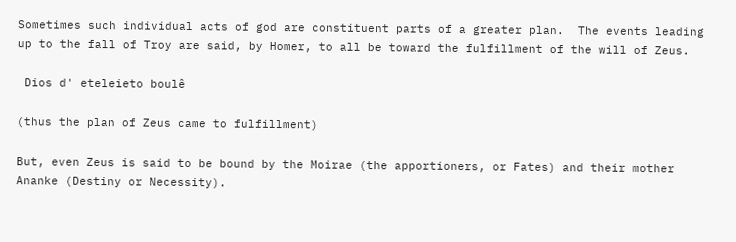Sometimes such individual acts of god are constituent parts of a greater plan.  The events leading up to the fall of Troy are said, by Homer, to all be toward the fulfillment of the will of Zeus.

 Dios d' eteleieto boulê

(thus the plan of Zeus came to fulfillment)

But, even Zeus is said to be bound by the Moirae (the apportioners, or Fates) and their mother Ananke (Destiny or Necessity).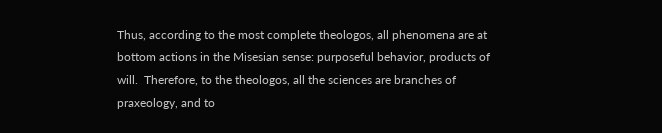Thus, according to the most complete theologos, all phenomena are at bottom actions in the Misesian sense: purposeful behavior, products of will.  Therefore, to the theologos, all the sciences are branches of praxeology, and to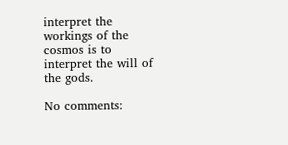interpret the workings of the cosmos is to interpret the will of the gods.

No comments: